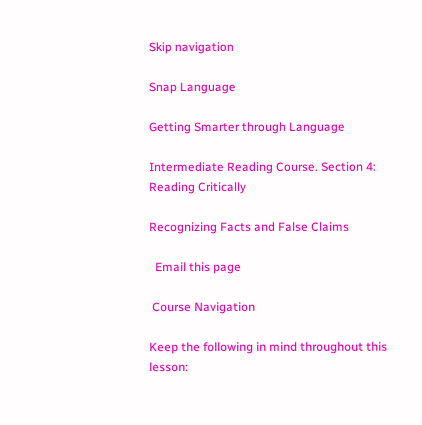Skip navigation

Snap Language

Getting Smarter through Language

Intermediate Reading Course. Section 4: Reading Critically

Recognizing Facts and False Claims

  Email this page

 Course Navigation

Keep the following in mind throughout this lesson: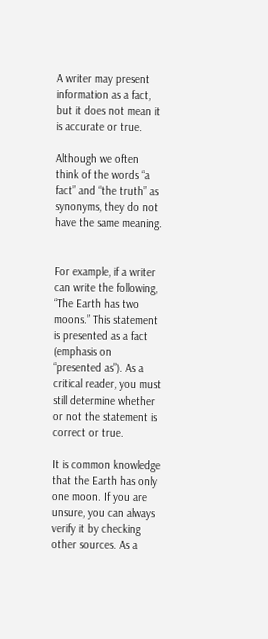A writer may present information as a fact, but it does not mean it is accurate or true.

Although we often think of the words “a fact” and “the truth” as synonyms, they do not have the same meaning.


For example, if a writer can write the following, “The Earth has two moons.” This statement is presented as a fact (emphasis on “presented as"). As a critical reader, you must still determine whether or not the statement is correct or true.

It is common knowledge that the Earth has only one moon. If you are unsure, you can always verify it by checking other sources. As a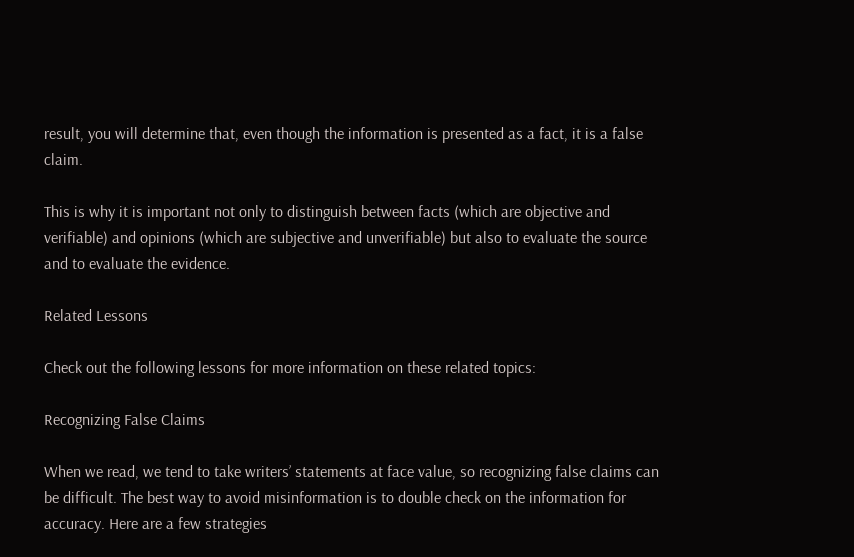result, you will determine that, even though the information is presented as a fact, it is a false claim.

This is why it is important not only to distinguish between facts (which are objective and verifiable) and opinions (which are subjective and unverifiable) but also to evaluate the source and to evaluate the evidence.

Related Lessons

Check out the following lessons for more information on these related topics:

Recognizing False Claims

When we read, we tend to take writers’ statements at face value, so recognizing false claims can be difficult. The best way to avoid misinformation is to double check on the information for accuracy. Here are a few strategies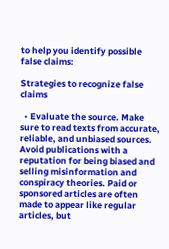to help you identify possible false claims:

Strategies to recognize false claims

  • Evaluate the source. Make sure to read texts from accurate, reliable, and unbiased sources. Avoid publications with a reputation for being biased and selling misinformation and conspiracy theories. Paid or sponsored articles are often made to appear like regular articles, but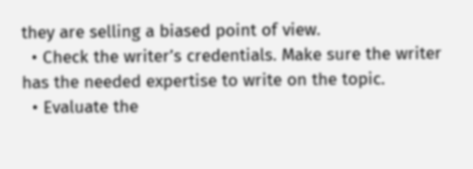they are selling a biased point of view.
  • Check the writer’s credentials. Make sure the writer has the needed expertise to write on the topic.
  • Evaluate the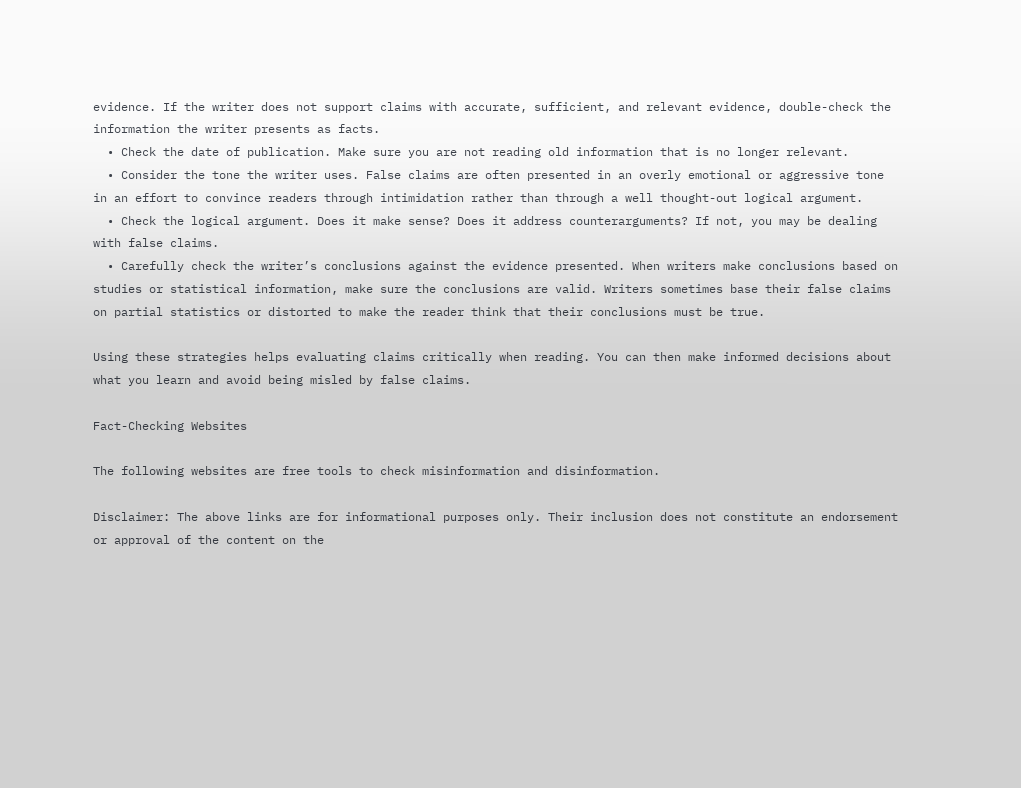evidence. If the writer does not support claims with accurate, sufficient, and relevant evidence, double-check the information the writer presents as facts.
  • Check the date of publication. Make sure you are not reading old information that is no longer relevant.
  • Consider the tone the writer uses. False claims are often presented in an overly emotional or aggressive tone in an effort to convince readers through intimidation rather than through a well thought-out logical argument.
  • Check the logical argument. Does it make sense? Does it address counterarguments? If not, you may be dealing with false claims.
  • Carefully check the writer’s conclusions against the evidence presented. When writers make conclusions based on studies or statistical information, make sure the conclusions are valid. Writers sometimes base their false claims on partial statistics or distorted to make the reader think that their conclusions must be true.

Using these strategies helps evaluating claims critically when reading. You can then make informed decisions about what you learn and avoid being misled by false claims.

Fact-Checking Websites

The following websites are free tools to check misinformation and disinformation.

Disclaimer: The above links are for informational purposes only. Their inclusion does not constitute an endorsement or approval of the content on the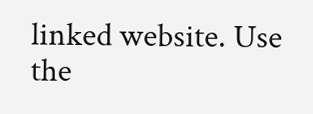linked website. Use the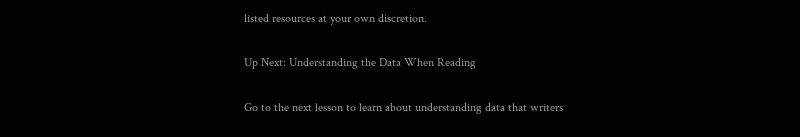listed resources at your own discretion.

Up Next: Understanding the Data When Reading

Go to the next lesson to learn about understanding data that writers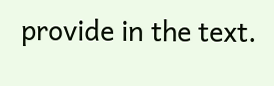provide in the text.